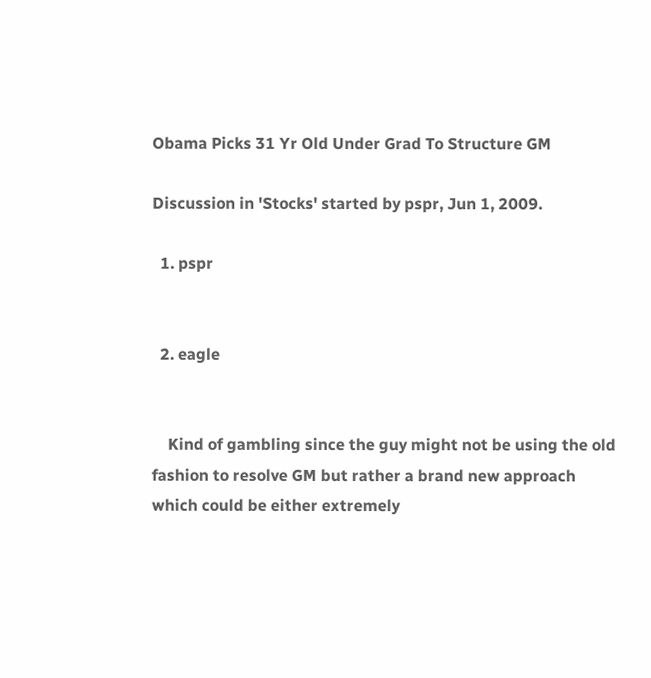Obama Picks 31 Yr Old Under Grad To Structure GM

Discussion in 'Stocks' started by pspr, Jun 1, 2009.

  1. pspr


  2. eagle


    Kind of gambling since the guy might not be using the old fashion to resolve GM but rather a brand new approach which could be either extremely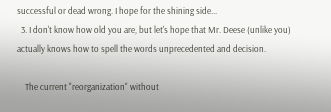successful or dead wrong. I hope for the shining side...
  3. I don't know how old you are, but let's hope that Mr. Deese (unlike you) actually knows how to spell the words unprecedented and decision.

    The current "reorganization" without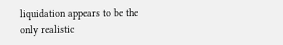liquidation appears to be the only realistic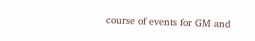course of events for GM and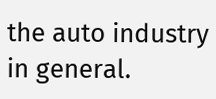the auto industry in general.